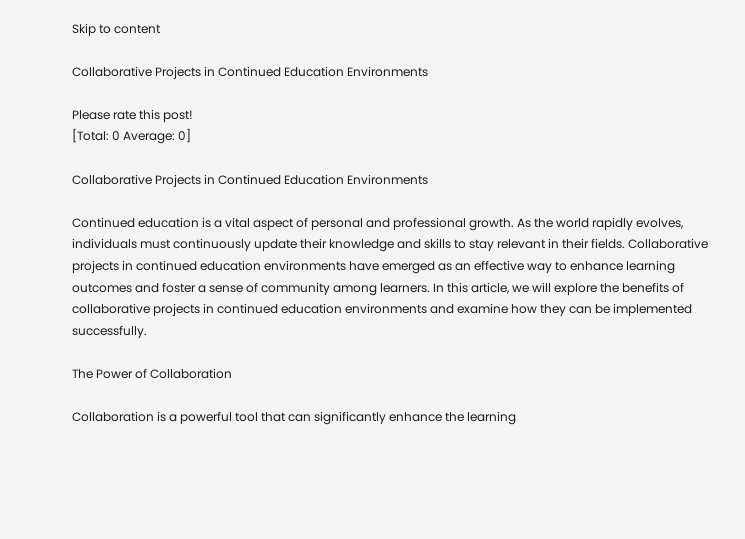Skip to content

Collaborative Projects in Continued Education Environments

Please rate this post!
[Total: 0 Average: 0]

Collaborative Projects in Continued Education Environments

Continued education is a vital aspect of personal and professional growth. As the world rapidly evolves, individuals must continuously update their knowledge and skills to stay relevant in their fields. Collaborative projects in continued education environments have emerged as an effective way to enhance learning outcomes and foster a sense of community among learners. In this article, we will explore the benefits of collaborative projects in continued education environments and examine how they can be implemented successfully.

The Power of Collaboration

Collaboration is a powerful tool that can significantly enhance the learning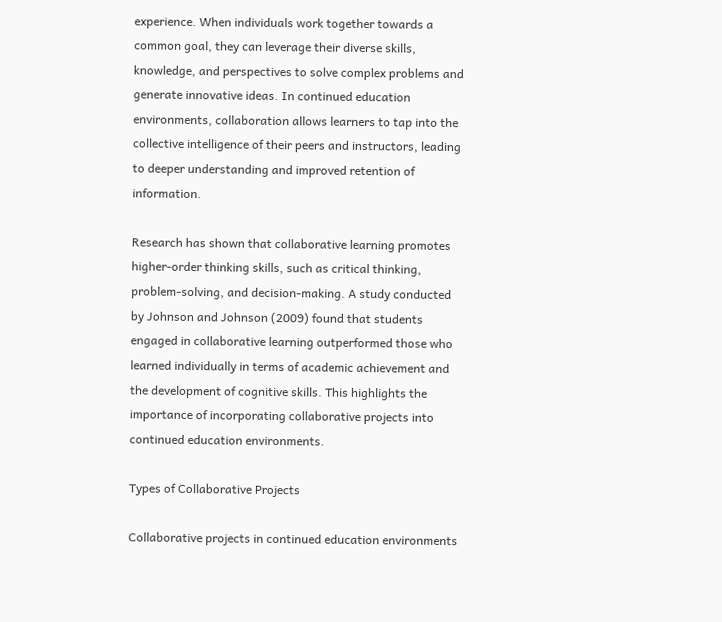experience. When individuals work together towards a common goal, they can leverage their diverse skills, knowledge, and perspectives to solve complex problems and generate innovative ideas. In continued education environments, collaboration allows learners to tap into the collective intelligence of their peers and instructors, leading to deeper understanding and improved retention of information.

Research has shown that collaborative learning promotes higher-order thinking skills, such as critical thinking, problem-solving, and decision-making. A study conducted by Johnson and Johnson (2009) found that students engaged in collaborative learning outperformed those who learned individually in terms of academic achievement and the development of cognitive skills. This highlights the importance of incorporating collaborative projects into continued education environments.

Types of Collaborative Projects

Collaborative projects in continued education environments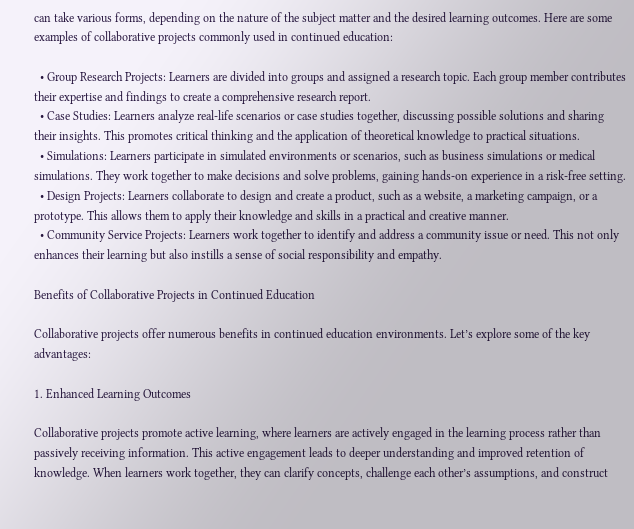can take various forms, depending on the nature of the subject matter and the desired learning outcomes. Here are some examples of collaborative projects commonly used in continued education:

  • Group Research Projects: Learners are divided into groups and assigned a research topic. Each group member contributes their expertise and findings to create a comprehensive research report.
  • Case Studies: Learners analyze real-life scenarios or case studies together, discussing possible solutions and sharing their insights. This promotes critical thinking and the application of theoretical knowledge to practical situations.
  • Simulations: Learners participate in simulated environments or scenarios, such as business simulations or medical simulations. They work together to make decisions and solve problems, gaining hands-on experience in a risk-free setting.
  • Design Projects: Learners collaborate to design and create a product, such as a website, a marketing campaign, or a prototype. This allows them to apply their knowledge and skills in a practical and creative manner.
  • Community Service Projects: Learners work together to identify and address a community issue or need. This not only enhances their learning but also instills a sense of social responsibility and empathy.

Benefits of Collaborative Projects in Continued Education

Collaborative projects offer numerous benefits in continued education environments. Let’s explore some of the key advantages:

1. Enhanced Learning Outcomes

Collaborative projects promote active learning, where learners are actively engaged in the learning process rather than passively receiving information. This active engagement leads to deeper understanding and improved retention of knowledge. When learners work together, they can clarify concepts, challenge each other’s assumptions, and construct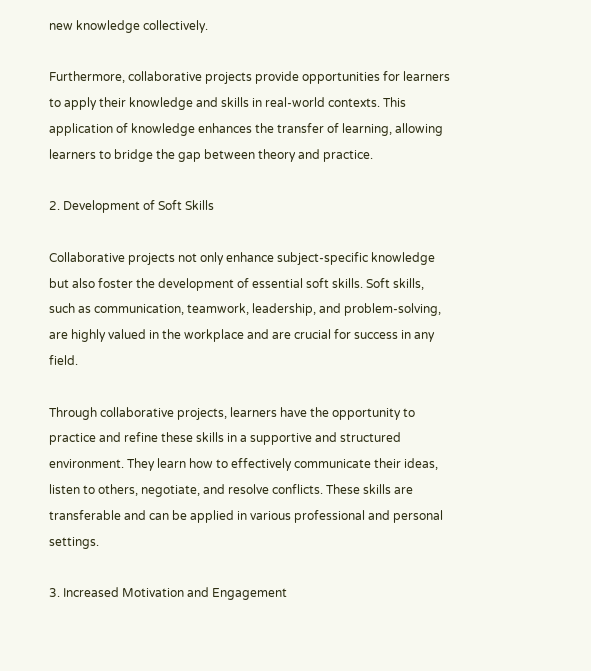new knowledge collectively.

Furthermore, collaborative projects provide opportunities for learners to apply their knowledge and skills in real-world contexts. This application of knowledge enhances the transfer of learning, allowing learners to bridge the gap between theory and practice.

2. Development of Soft Skills

Collaborative projects not only enhance subject-specific knowledge but also foster the development of essential soft skills. Soft skills, such as communication, teamwork, leadership, and problem-solving, are highly valued in the workplace and are crucial for success in any field.

Through collaborative projects, learners have the opportunity to practice and refine these skills in a supportive and structured environment. They learn how to effectively communicate their ideas, listen to others, negotiate, and resolve conflicts. These skills are transferable and can be applied in various professional and personal settings.

3. Increased Motivation and Engagement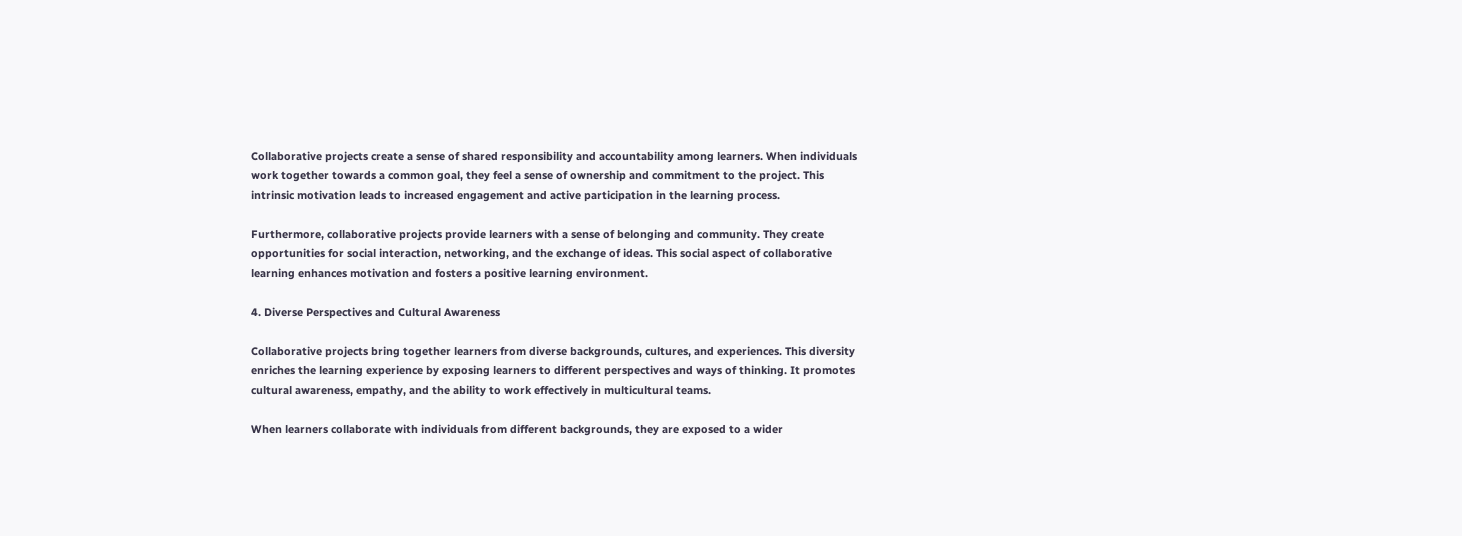Collaborative projects create a sense of shared responsibility and accountability among learners. When individuals work together towards a common goal, they feel a sense of ownership and commitment to the project. This intrinsic motivation leads to increased engagement and active participation in the learning process.

Furthermore, collaborative projects provide learners with a sense of belonging and community. They create opportunities for social interaction, networking, and the exchange of ideas. This social aspect of collaborative learning enhances motivation and fosters a positive learning environment.

4. Diverse Perspectives and Cultural Awareness

Collaborative projects bring together learners from diverse backgrounds, cultures, and experiences. This diversity enriches the learning experience by exposing learners to different perspectives and ways of thinking. It promotes cultural awareness, empathy, and the ability to work effectively in multicultural teams.

When learners collaborate with individuals from different backgrounds, they are exposed to a wider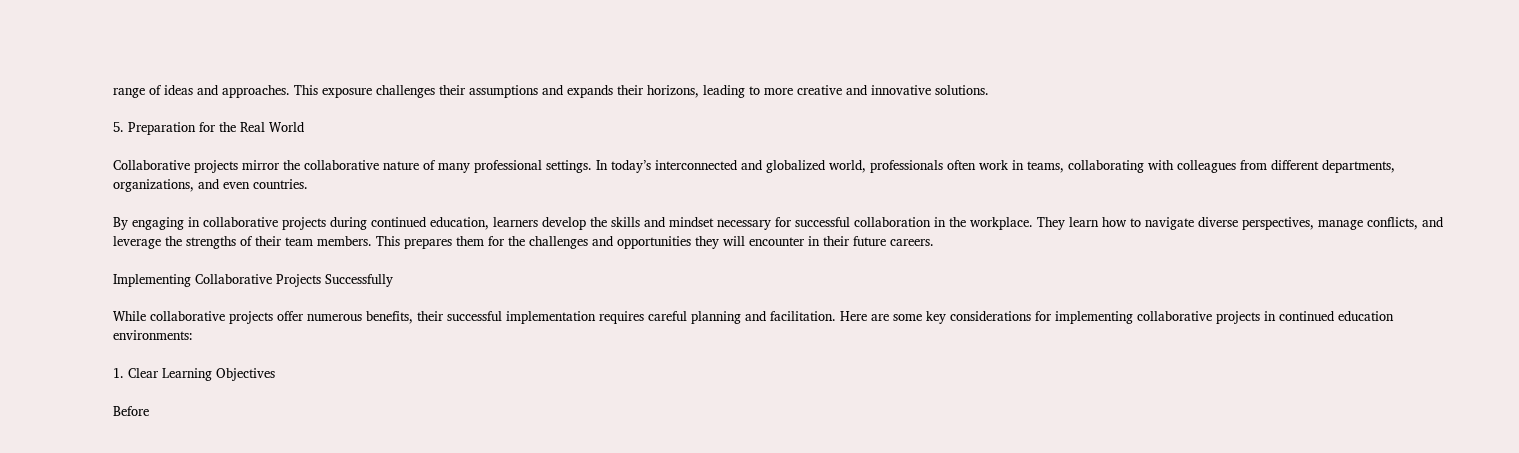range of ideas and approaches. This exposure challenges their assumptions and expands their horizons, leading to more creative and innovative solutions.

5. Preparation for the Real World

Collaborative projects mirror the collaborative nature of many professional settings. In today’s interconnected and globalized world, professionals often work in teams, collaborating with colleagues from different departments, organizations, and even countries.

By engaging in collaborative projects during continued education, learners develop the skills and mindset necessary for successful collaboration in the workplace. They learn how to navigate diverse perspectives, manage conflicts, and leverage the strengths of their team members. This prepares them for the challenges and opportunities they will encounter in their future careers.

Implementing Collaborative Projects Successfully

While collaborative projects offer numerous benefits, their successful implementation requires careful planning and facilitation. Here are some key considerations for implementing collaborative projects in continued education environments:

1. Clear Learning Objectives

Before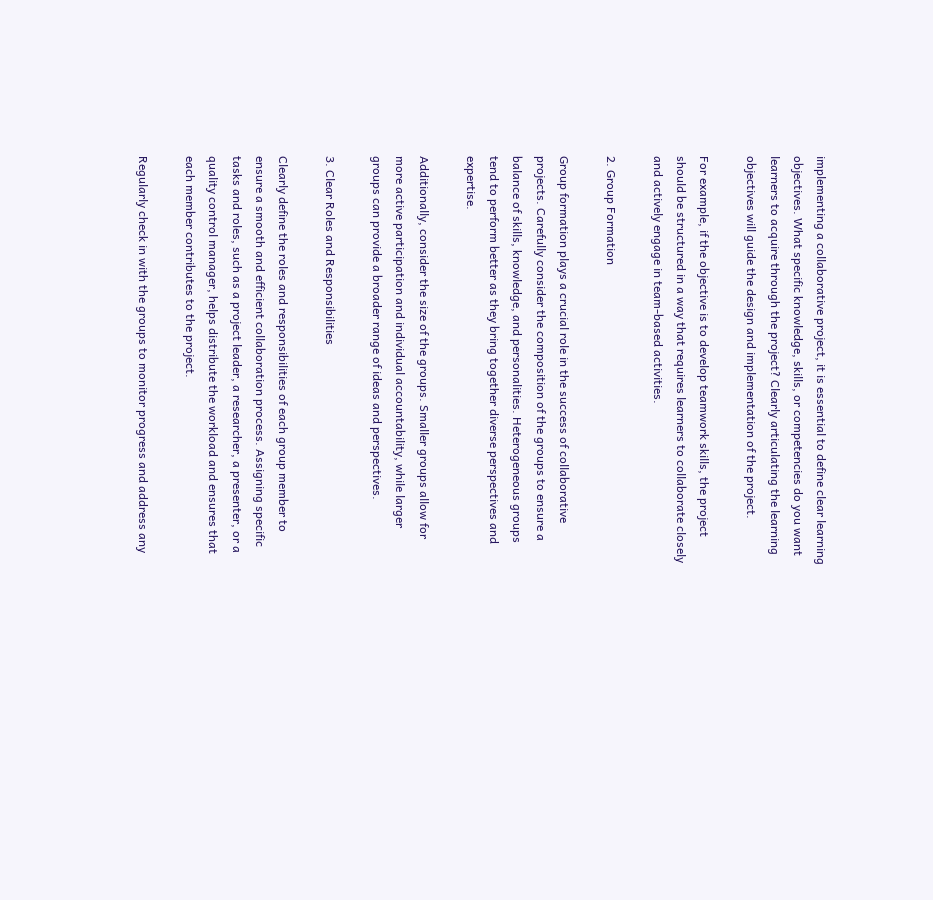implementing a collaborative project, it is essential to define clear learning objectives. What specific knowledge, skills, or competencies do you want learners to acquire through the project? Clearly articulating the learning objectives will guide the design and implementation of the project.

For example, if the objective is to develop teamwork skills, the project should be structured in a way that requires learners to collaborate closely and actively engage in team-based activities.

2. Group Formation

Group formation plays a crucial role in the success of collaborative projects. Carefully consider the composition of the groups to ensure a balance of skills, knowledge, and personalities. Heterogeneous groups tend to perform better as they bring together diverse perspectives and expertise.

Additionally, consider the size of the groups. Smaller groups allow for more active participation and individual accountability, while larger groups can provide a broader range of ideas and perspectives.

3. Clear Roles and Responsibilities

Clearly define the roles and responsibilities of each group member to ensure a smooth and efficient collaboration process. Assigning specific tasks and roles, such as a project leader, a researcher, a presenter, or a quality control manager, helps distribute the workload and ensures that each member contributes to the project.

Regularly check in with the groups to monitor progress and address any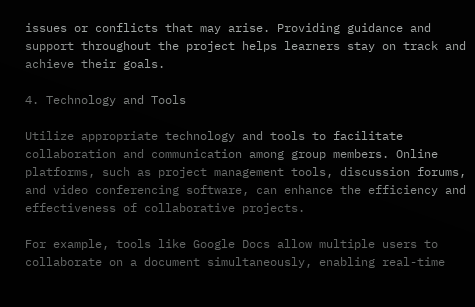issues or conflicts that may arise. Providing guidance and support throughout the project helps learners stay on track and achieve their goals.

4. Technology and Tools

Utilize appropriate technology and tools to facilitate collaboration and communication among group members. Online platforms, such as project management tools, discussion forums, and video conferencing software, can enhance the efficiency and effectiveness of collaborative projects.

For example, tools like Google Docs allow multiple users to collaborate on a document simultaneously, enabling real-time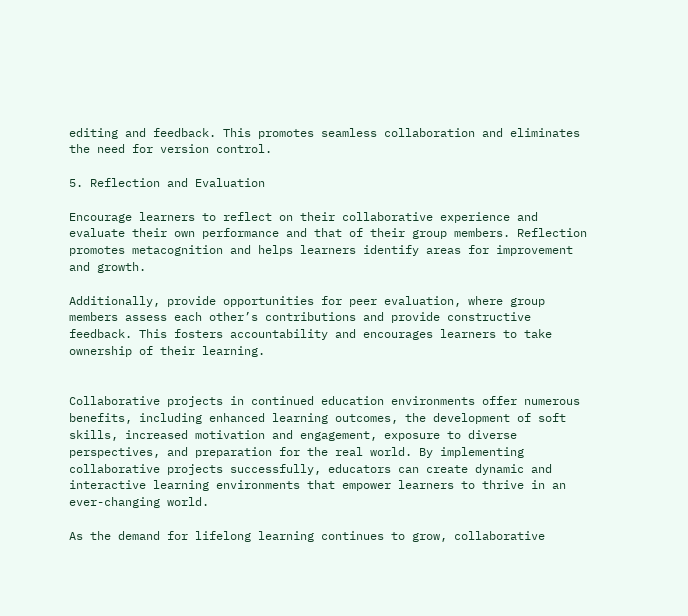editing and feedback. This promotes seamless collaboration and eliminates the need for version control.

5. Reflection and Evaluation

Encourage learners to reflect on their collaborative experience and evaluate their own performance and that of their group members. Reflection promotes metacognition and helps learners identify areas for improvement and growth.

Additionally, provide opportunities for peer evaluation, where group members assess each other’s contributions and provide constructive feedback. This fosters accountability and encourages learners to take ownership of their learning.


Collaborative projects in continued education environments offer numerous benefits, including enhanced learning outcomes, the development of soft skills, increased motivation and engagement, exposure to diverse perspectives, and preparation for the real world. By implementing collaborative projects successfully, educators can create dynamic and interactive learning environments that empower learners to thrive in an ever-changing world.

As the demand for lifelong learning continues to grow, collaborative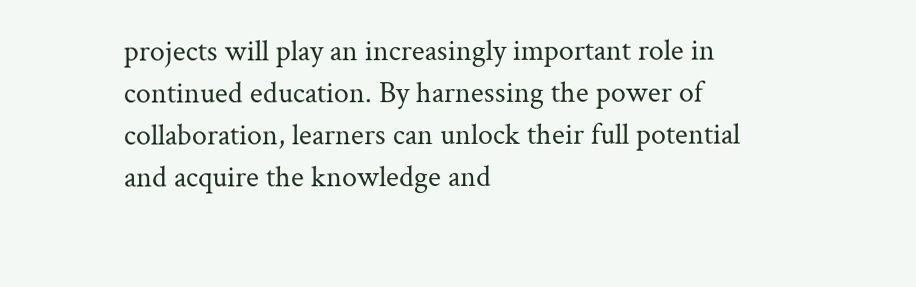projects will play an increasingly important role in continued education. By harnessing the power of collaboration, learners can unlock their full potential and acquire the knowledge and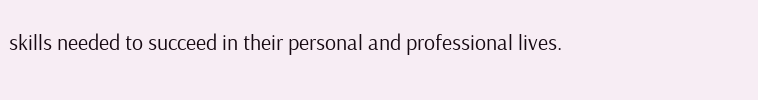skills needed to succeed in their personal and professional lives.